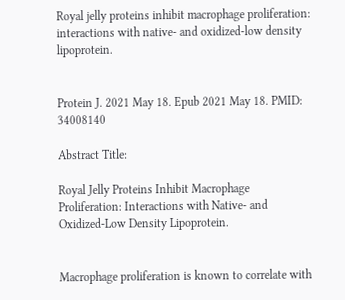Royal jelly proteins inhibit macrophage proliferation: interactions with native- and oxidized-low density lipoprotein.


Protein J. 2021 May 18. Epub 2021 May 18. PMID: 34008140

Abstract Title:

Royal Jelly Proteins Inhibit Macrophage Proliferation: Interactions with Native- and Oxidized-Low Density Lipoprotein.


Macrophage proliferation is known to correlate with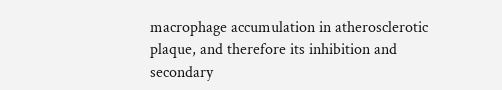macrophage accumulation in atherosclerotic plaque, and therefore its inhibition and secondary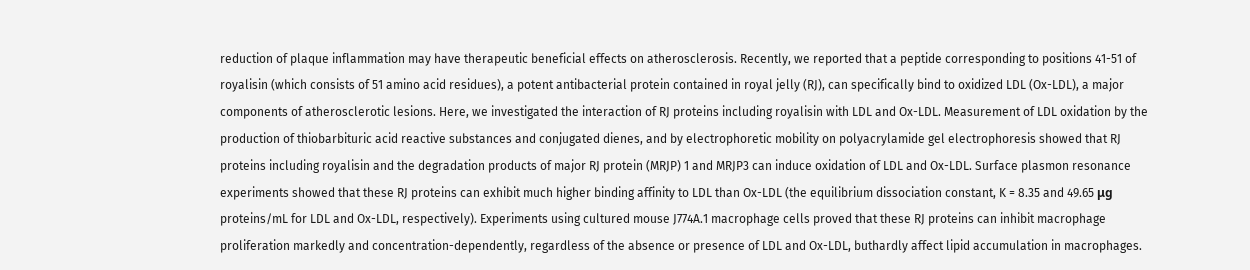reduction of plaque inflammation may have therapeutic beneficial effects on atherosclerosis. Recently, we reported that a peptide corresponding to positions 41-51 of royalisin (which consists of 51 amino acid residues), a potent antibacterial protein contained in royal jelly (RJ), can specifically bind to oxidized LDL (Ox-LDL), a major components of atherosclerotic lesions. Here, we investigated the interaction of RJ proteins including royalisin with LDL and Ox-LDL. Measurement of LDL oxidation by the production of thiobarbituric acid reactive substances and conjugated dienes, and by electrophoretic mobility on polyacrylamide gel electrophoresis showed that RJ proteins including royalisin and the degradation products of major RJ protein (MRJP) 1 and MRJP3 can induce oxidation of LDL and Ox-LDL. Surface plasmon resonance experiments showed that these RJ proteins can exhibit much higher binding affinity to LDL than Ox-LDL (the equilibrium dissociation constant, K = 8.35 and 49.65 μg proteins/mL for LDL and Ox-LDL, respectively). Experiments using cultured mouse J774A.1 macrophage cells proved that these RJ proteins can inhibit macrophage proliferation markedly and concentration-dependently, regardless of the absence or presence of LDL and Ox-LDL, buthardly affect lipid accumulation in macrophages.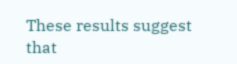These results suggest that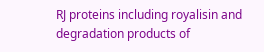RJ proteins including royalisin and degradation products of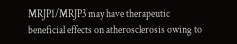MRJP1/MRJP3 may have therapeutic beneficial effects on atherosclerosis owing to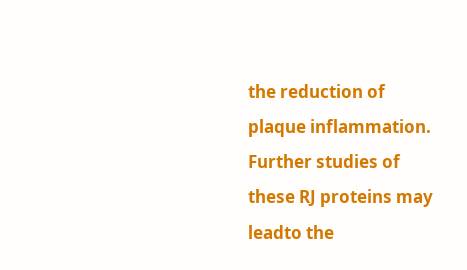the reduction of plaque inflammation. Further studies of these RJ proteins may leadto the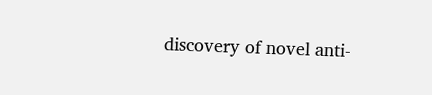discovery of novel anti-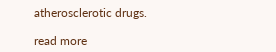atherosclerotic drugs.

read more